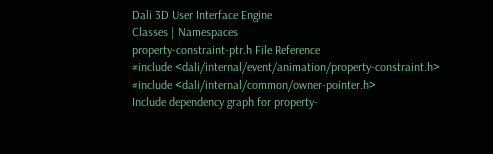Dali 3D User Interface Engine
Classes | Namespaces
property-constraint-ptr.h File Reference
#include <dali/internal/event/animation/property-constraint.h>
#include <dali/internal/common/owner-pointer.h>
Include dependency graph for property-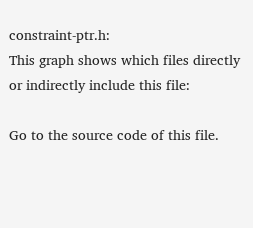constraint-ptr.h:
This graph shows which files directly or indirectly include this file:

Go to the source code of this file.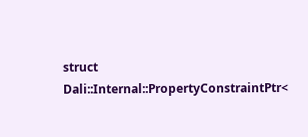struct  Dali::Internal::PropertyConstraintPtr<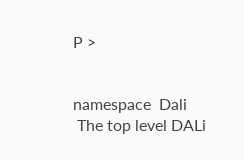P >


namespace  Dali
 The top level DALi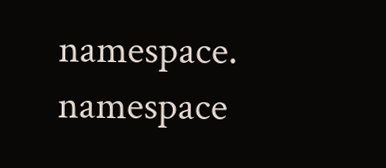namespace.
namespace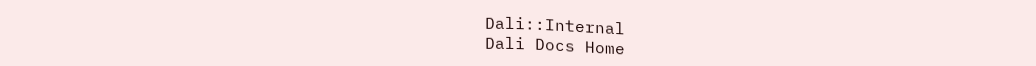Dali::Internal
Dali Docs Home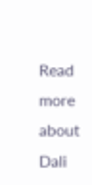Read more about Dali